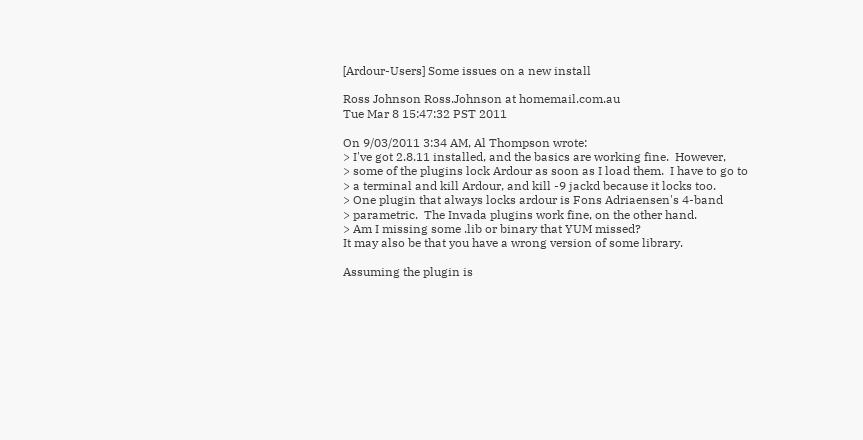[Ardour-Users] Some issues on a new install

Ross Johnson Ross.Johnson at homemail.com.au
Tue Mar 8 15:47:32 PST 2011

On 9/03/2011 3:34 AM, Al Thompson wrote:
> I've got 2.8.11 installed, and the basics are working fine.  However,
> some of the plugins lock Ardour as soon as I load them.  I have to go to
> a terminal and kill Ardour, and kill -9 jackd because it locks too.
> One plugin that always locks ardour is Fons Adriaensen's 4-band
> parametric.  The Invada plugins work fine, on the other hand.
> Am I missing some .lib or binary that YUM missed?
It may also be that you have a wrong version of some library.

Assuming the plugin is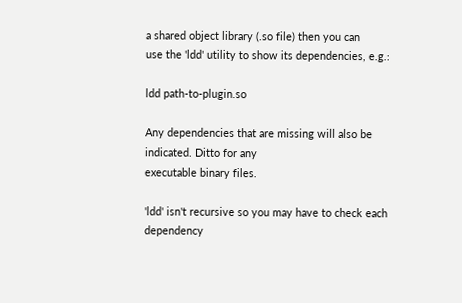a shared object library (.so file) then you can
use the 'ldd' utility to show its dependencies, e.g.:

ldd path-to-plugin.so

Any dependencies that are missing will also be indicated. Ditto for any
executable binary files.

'ldd' isn't recursive so you may have to check each dependency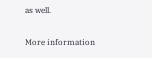as well.

More information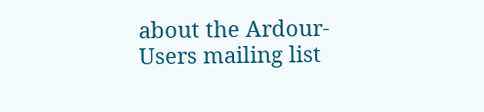about the Ardour-Users mailing list